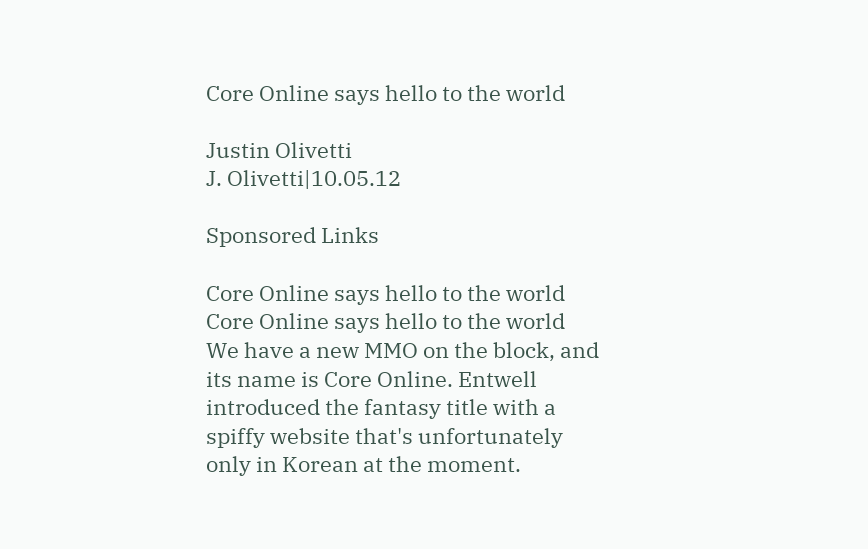Core Online says hello to the world

Justin Olivetti
J. Olivetti|10.05.12

Sponsored Links

Core Online says hello to the world
Core Online says hello to the world
We have a new MMO on the block, and its name is Core Online. Entwell introduced the fantasy title with a spiffy website that's unfortunately only in Korean at the moment.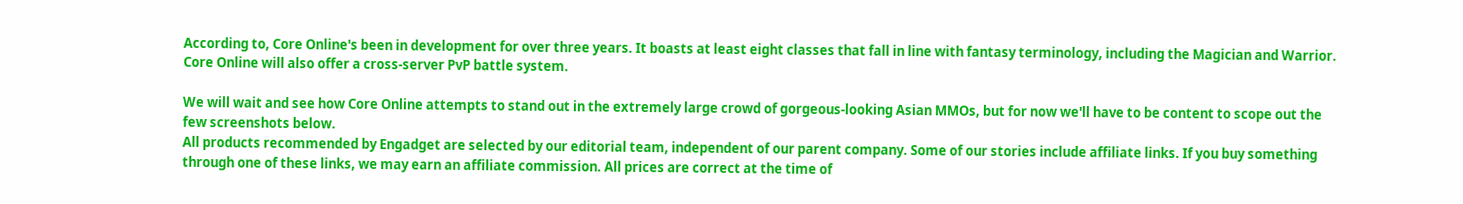According to, Core Online's been in development for over three years. It boasts at least eight classes that fall in line with fantasy terminology, including the Magician and Warrior. Core Online will also offer a cross-server PvP battle system.

We will wait and see how Core Online attempts to stand out in the extremely large crowd of gorgeous-looking Asian MMOs, but for now we'll have to be content to scope out the few screenshots below.
All products recommended by Engadget are selected by our editorial team, independent of our parent company. Some of our stories include affiliate links. If you buy something through one of these links, we may earn an affiliate commission. All prices are correct at the time of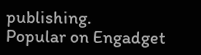publishing.
Popular on Engadget